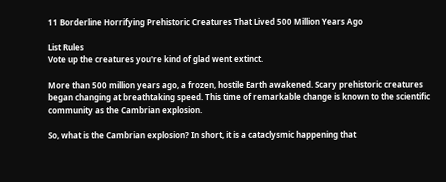11 Borderline Horrifying Prehistoric Creatures That Lived 500 Million Years Ago

List Rules
Vote up the creatures you're kind of glad went extinct.

More than 500 million years ago, a frozen, hostile Earth awakened. Scary prehistoric creatures began changing at breathtaking speed. This time of remarkable change is known to the scientific community as the Cambrian explosion.

So, what is the Cambrian explosion? In short, it is a cataclysmic happening that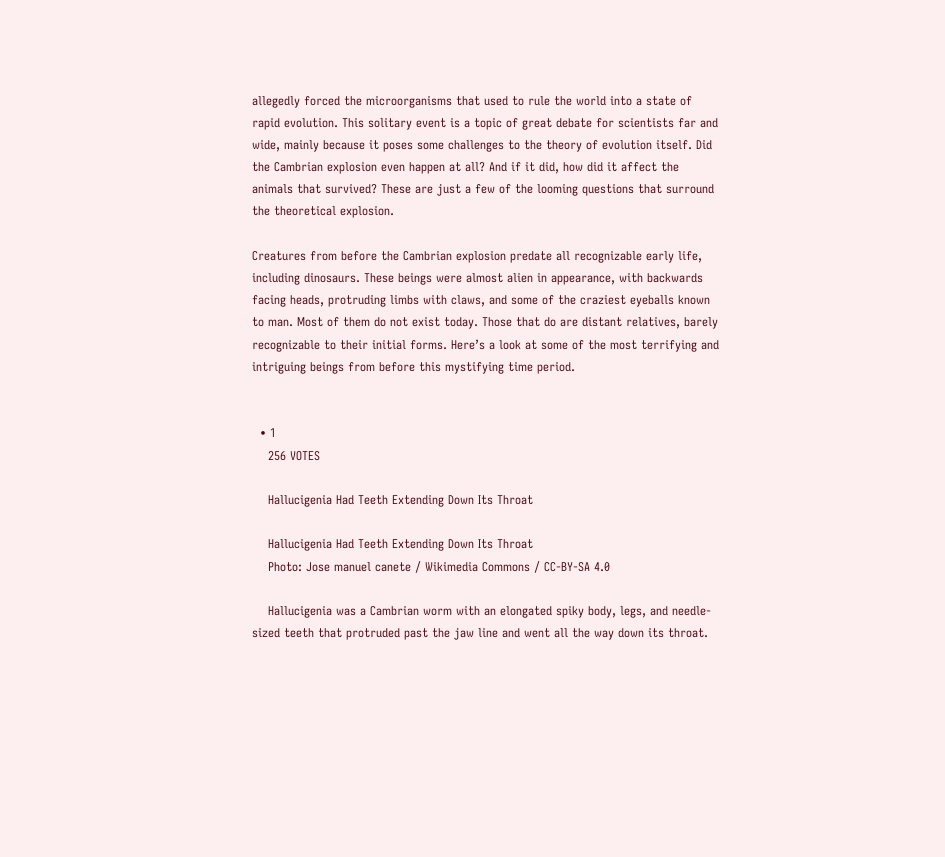allegedly forced the microorganisms that used to rule the world into a state of rapid evolution. This solitary event is a topic of great debate for scientists far and wide, mainly because it poses some challenges to the theory of evolution itself. Did the Cambrian explosion even happen at all? And if it did, how did it affect the animals that survived? These are just a few of the looming questions that surround the theoretical explosion.

Creatures from before the Cambrian explosion predate all recognizable early life, including dinosaurs. These beings were almost alien in appearance, with backwards facing heads, protruding limbs with claws, and some of the craziest eyeballs known to man. Most of them do not exist today. Those that do are distant relatives, barely recognizable to their initial forms. Here’s a look at some of the most terrifying and intriguing beings from before this mystifying time period.


  • 1
    256 VOTES

    Hallucigenia Had Teeth Extending Down Its Throat

    Hallucigenia Had Teeth Extending Down Its Throat
    Photo: Jose manuel canete / Wikimedia Commons / CC-BY-SA 4.0

    Hallucigenia was a Cambrian worm with an elongated spiky body, legs, and needle-sized teeth that protruded past the jaw line and went all the way down its throat.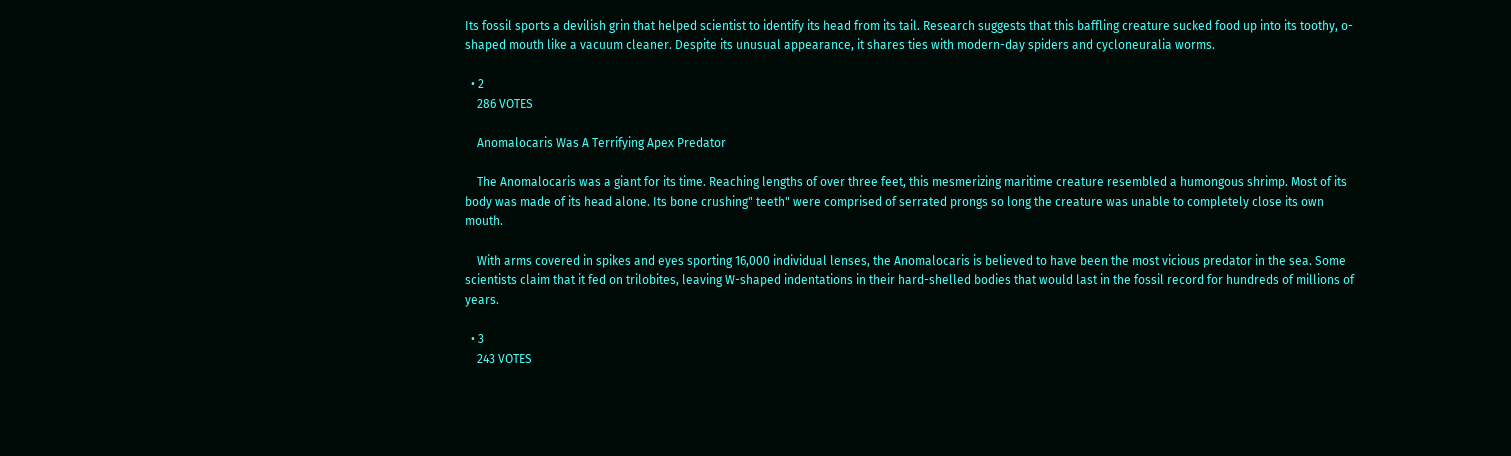Its fossil sports a devilish grin that helped scientist to identify its head from its tail. Research suggests that this baffling creature sucked food up into its toothy, o-shaped mouth like a vacuum cleaner. Despite its unusual appearance, it shares ties with modern-day spiders and cycloneuralia worms.

  • 2
    286 VOTES

    Anomalocaris Was A Terrifying Apex Predator

    The Anomalocaris was a giant for its time. Reaching lengths of over three feet, this mesmerizing maritime creature resembled a humongous shrimp. Most of its body was made of its head alone. Its bone crushing" teeth" were comprised of serrated prongs so long the creature was unable to completely close its own mouth.

    With arms covered in spikes and eyes sporting 16,000 individual lenses, the Anomalocaris is believed to have been the most vicious predator in the sea. Some scientists claim that it fed on trilobites, leaving W-shaped indentations in their hard-shelled bodies that would last in the fossil record for hundreds of millions of years.

  • 3
    243 VOTES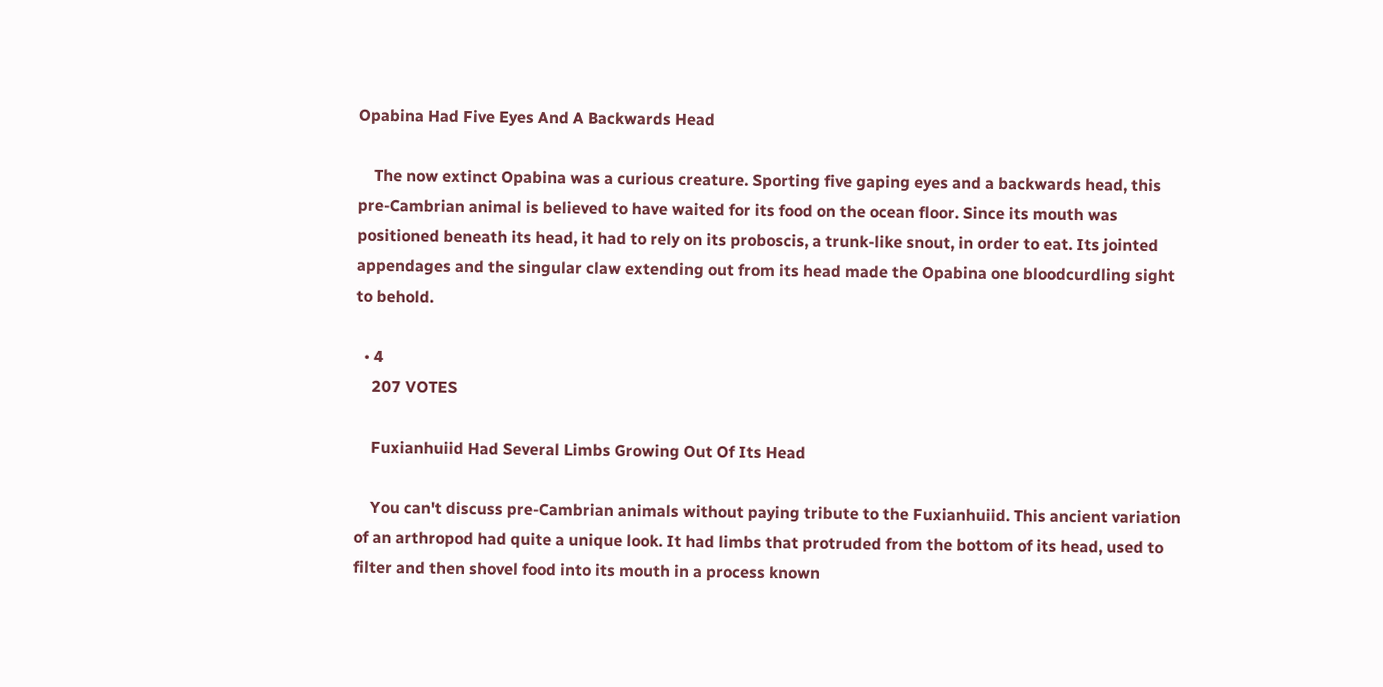Opabina Had Five Eyes And A Backwards Head

    The now extinct Opabina was a curious creature. Sporting five gaping eyes and a backwards head, this pre-Cambrian animal is believed to have waited for its food on the ocean floor. Since its mouth was positioned beneath its head, it had to rely on its proboscis, a trunk-like snout, in order to eat. Its jointed appendages and the singular claw extending out from its head made the Opabina one bloodcurdling sight to behold.

  • 4
    207 VOTES

    Fuxianhuiid Had Several Limbs Growing Out Of Its Head

    You can't discuss pre-Cambrian animals without paying tribute to the Fuxianhuiid. This ancient variation of an arthropod had quite a unique look. It had limbs that protruded from the bottom of its head, used to filter and then shovel food into its mouth in a process known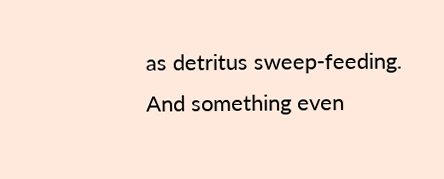as detritus sweep-feeding. And something even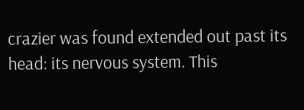crazier was found extended out past its head: its nervous system. This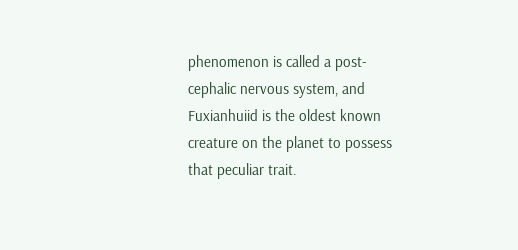phenomenon is called a post-cephalic nervous system, and Fuxianhuiid is the oldest known creature on the planet to possess that peculiar trait.